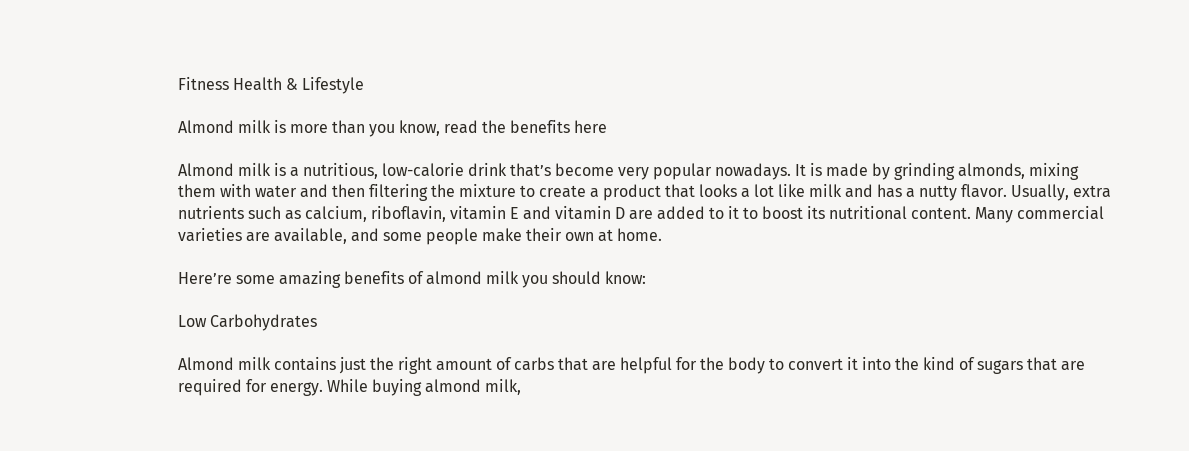Fitness Health & Lifestyle

Almond milk is more than you know, read the benefits here

Almond milk is a nutritious, low-calorie drink that’s become very popular nowadays. It is made by grinding almonds, mixing them with water and then filtering the mixture to create a product that looks a lot like milk and has a nutty flavor. Usually, extra nutrients such as calcium, riboflavin, vitamin E and vitamin D are added to it to boost its nutritional content. Many commercial varieties are available, and some people make their own at home.

Here’re some amazing benefits of almond milk you should know:

Low Carbohydrates

Almond milk contains just the right amount of carbs that are helpful for the body to convert it into the kind of sugars that are required for energy. While buying almond milk,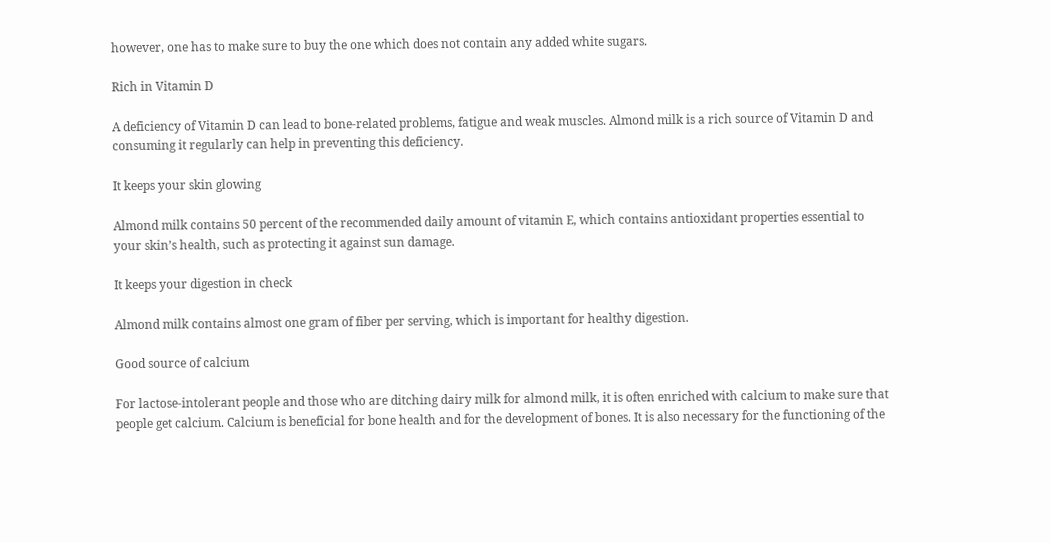however, one has to make sure to buy the one which does not contain any added white sugars.

Rich in Vitamin D

A deficiency of Vitamin D can lead to bone-related problems, fatigue and weak muscles. Almond milk is a rich source of Vitamin D and consuming it regularly can help in preventing this deficiency.

It keeps your skin glowing

Almond milk contains 50 percent of the recommended daily amount of vitamin E, which contains antioxidant properties essential to your skin’s health, such as protecting it against sun damage.

It keeps your digestion in check

Almond milk contains almost one gram of fiber per serving, which is important for healthy digestion.

Good source of calcium

For lactose-intolerant people and those who are ditching dairy milk for almond milk, it is often enriched with calcium to make sure that people get calcium. Calcium is beneficial for bone health and for the development of bones. It is also necessary for the functioning of the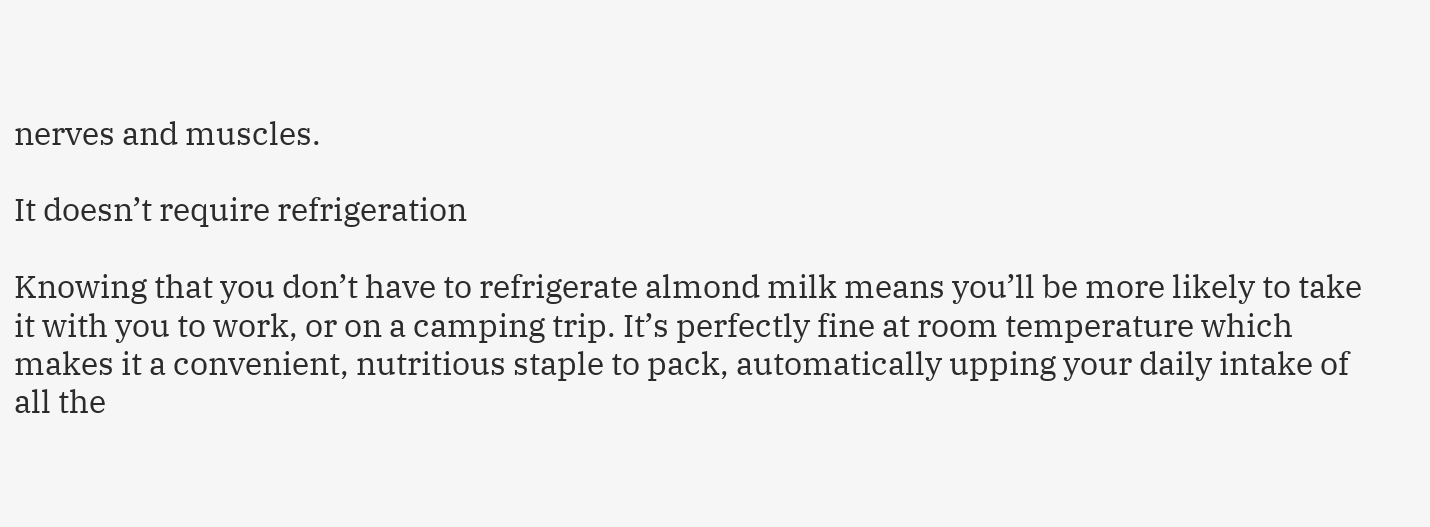nerves and muscles.

It doesn’t require refrigeration

Knowing that you don’t have to refrigerate almond milk means you’ll be more likely to take it with you to work, or on a camping trip. It’s perfectly fine at room temperature which makes it a convenient, nutritious staple to pack, automatically upping your daily intake of all the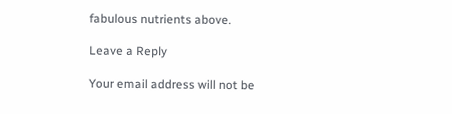fabulous nutrients above.

Leave a Reply

Your email address will not be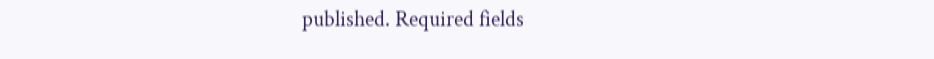published. Required fields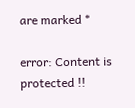are marked *

error: Content is protected !!